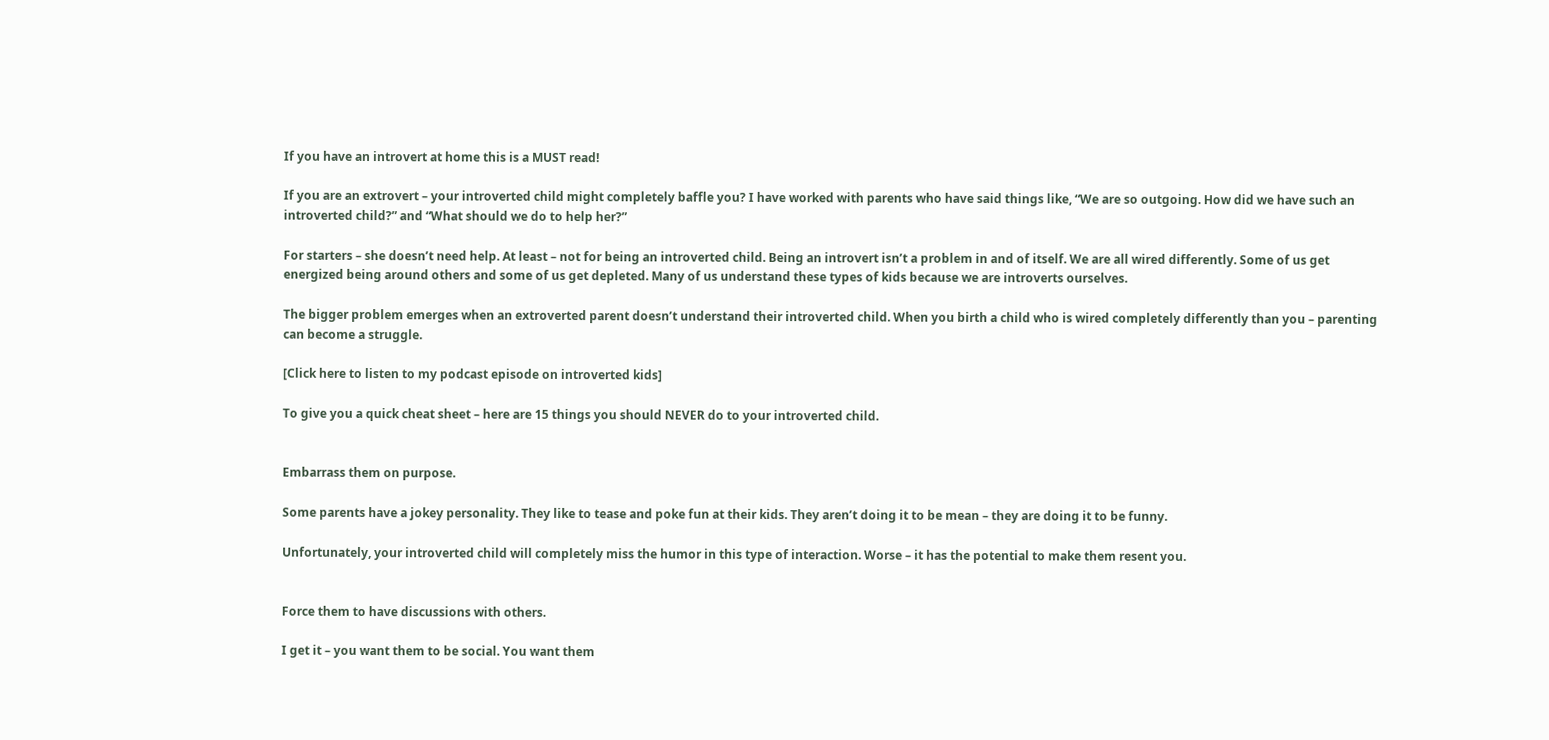If you have an introvert at home this is a MUST read!

If you are an extrovert – your introverted child might completely baffle you? I have worked with parents who have said things like, “We are so outgoing. How did we have such an introverted child?” and “What should we do to help her?”

For starters – she doesn’t need help. At least – not for being an introverted child. Being an introvert isn’t a problem in and of itself. We are all wired differently. Some of us get energized being around others and some of us get depleted. Many of us understand these types of kids because we are introverts ourselves.

The bigger problem emerges when an extroverted parent doesn’t understand their introverted child. When you birth a child who is wired completely differently than you – parenting can become a struggle.

[Click here to listen to my podcast episode on introverted kids]

To give you a quick cheat sheet – here are 15 things you should NEVER do to your introverted child.


Embarrass them on purpose.

Some parents have a jokey personality. They like to tease and poke fun at their kids. They aren’t doing it to be mean – they are doing it to be funny.

Unfortunately, your introverted child will completely miss the humor in this type of interaction. Worse – it has the potential to make them resent you.


Force them to have discussions with others.

I get it – you want them to be social. You want them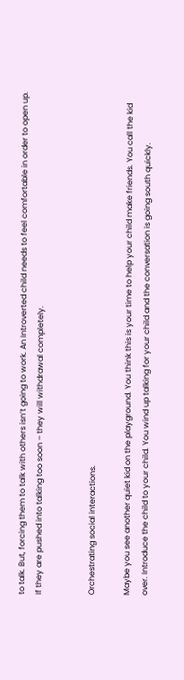to talk. But, forcing them to talk with others isn’t going to work. An Introverted child needs to feel comfortable in order to open up. If they are pushed into talking too soon – they will withdrawal completely.


Orchestrating social interactions.

Maybe you see another quiet kid on the playground. You think this is your time to help your child make friends. You call the kid over. Introduce the child to your child. You wind up talking for your child and the conversation is going south quickly.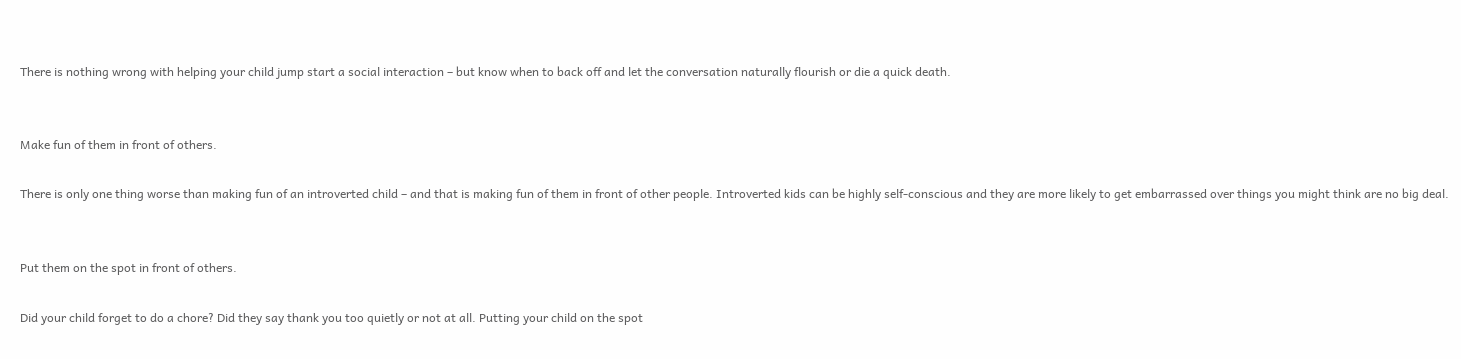There is nothing wrong with helping your child jump start a social interaction – but know when to back off and let the conversation naturally flourish or die a quick death.


Make fun of them in front of others.

There is only one thing worse than making fun of an introverted child – and that is making fun of them in front of other people. Introverted kids can be highly self-conscious and they are more likely to get embarrassed over things you might think are no big deal.


Put them on the spot in front of others.

Did your child forget to do a chore? Did they say thank you too quietly or not at all. Putting your child on the spot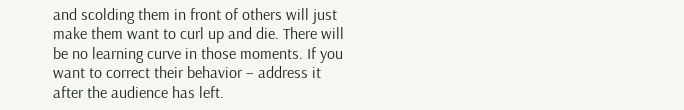and scolding them in front of others will just make them want to curl up and die. There will be no learning curve in those moments. If you want to correct their behavior – address it after the audience has left.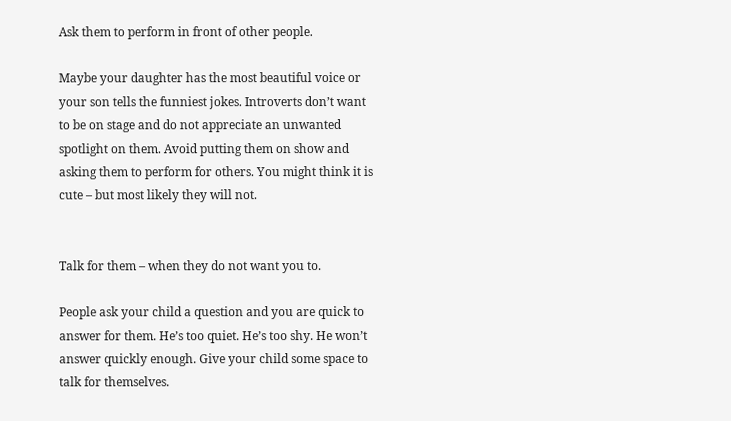Ask them to perform in front of other people.

Maybe your daughter has the most beautiful voice or your son tells the funniest jokes. Introverts don’t want to be on stage and do not appreciate an unwanted spotlight on them. Avoid putting them on show and asking them to perform for others. You might think it is cute – but most likely they will not.


Talk for them – when they do not want you to.

People ask your child a question and you are quick to answer for them. He’s too quiet. He’s too shy. He won’t answer quickly enough. Give your child some space to talk for themselves.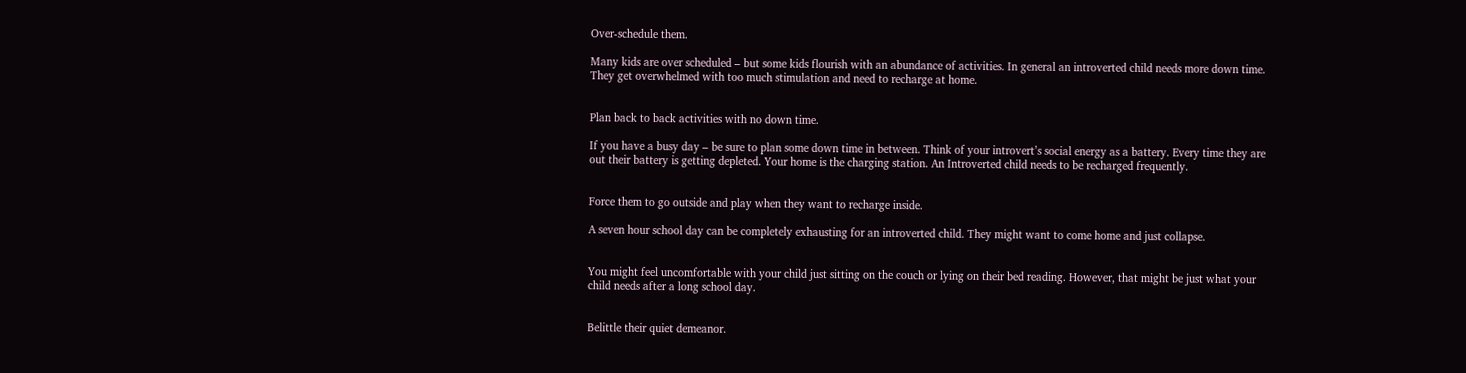Over-schedule them.

Many kids are over scheduled – but some kids flourish with an abundance of activities. In general an introverted child needs more down time. They get overwhelmed with too much stimulation and need to recharge at home.


Plan back to back activities with no down time.

If you have a busy day – be sure to plan some down time in between. Think of your introvert’s social energy as a battery. Every time they are out their battery is getting depleted. Your home is the charging station. An Introverted child needs to be recharged frequently.


Force them to go outside and play when they want to recharge inside.

A seven hour school day can be completely exhausting for an introverted child. They might want to come home and just collapse.


You might feel uncomfortable with your child just sitting on the couch or lying on their bed reading. However, that might be just what your child needs after a long school day.


Belittle their quiet demeanor.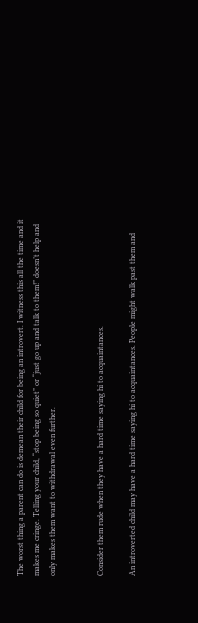The worst thing a parent can do is demean their child for being an introvert. I witness this all the time and it makes me cringe. Telling your child, “stop being so quiet” or “just go up and talk to them!” doesn’t help and only makes them want to withdrawal even further.


Consider them rude when they have a hard time saying hi to acquaintances.

An introverted child may have a hard time saying hi to acquaintances. People might walk past them and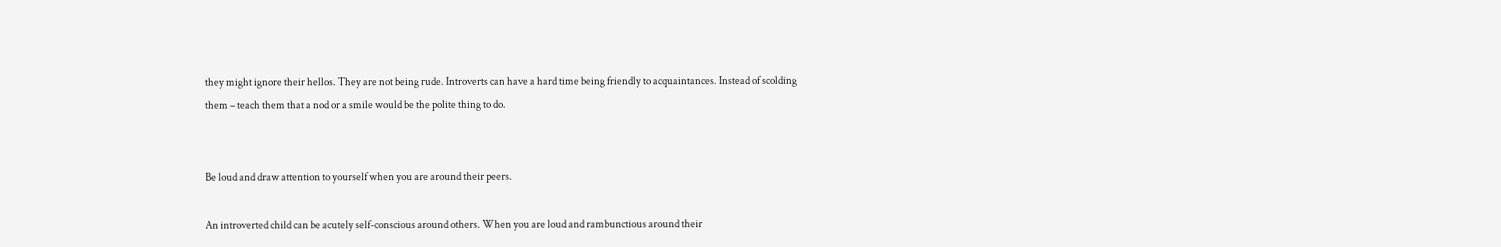they might ignore their hellos. They are not being rude. Introverts can have a hard time being friendly to acquaintances. Instead of scolding them – teach them that a nod or a smile would be the polite thing to do.


Be loud and draw attention to yourself when you are around their peers.

An introverted child can be acutely self-conscious around others. When you are loud and rambunctious around their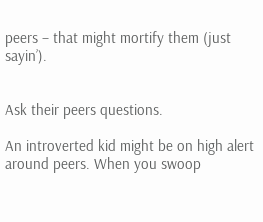peers – that might mortify them (just sayin’).


Ask their peers questions.

An introverted kid might be on high alert around peers. When you swoop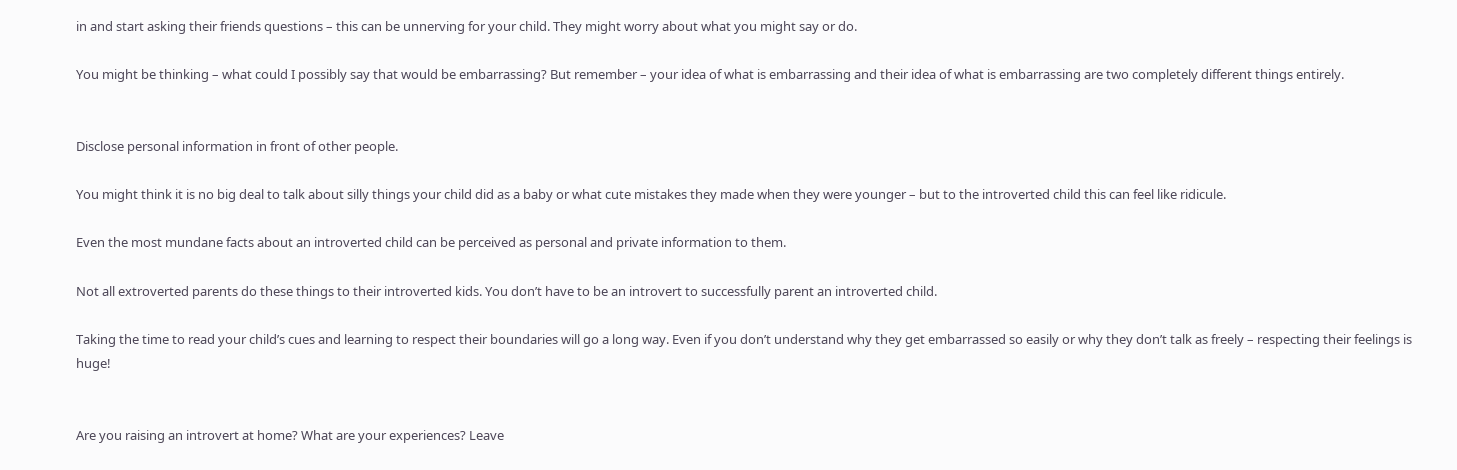in and start asking their friends questions – this can be unnerving for your child. They might worry about what you might say or do.

You might be thinking – what could I possibly say that would be embarrassing? But remember – your idea of what is embarrassing and their idea of what is embarrassing are two completely different things entirely.


Disclose personal information in front of other people.

You might think it is no big deal to talk about silly things your child did as a baby or what cute mistakes they made when they were younger – but to the introverted child this can feel like ridicule.

Even the most mundane facts about an introverted child can be perceived as personal and private information to them.

Not all extroverted parents do these things to their introverted kids. You don’t have to be an introvert to successfully parent an introverted child.

Taking the time to read your child’s cues and learning to respect their boundaries will go a long way. Even if you don’t understand why they get embarrassed so easily or why they don’t talk as freely – respecting their feelings is huge!


Are you raising an introvert at home? What are your experiences? Leave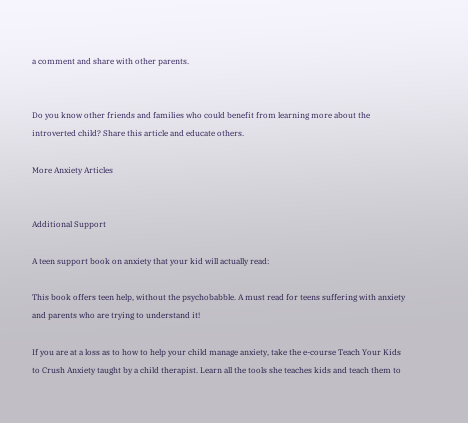a comment and share with other parents.


Do you know other friends and families who could benefit from learning more about the introverted child? Share this article and educate others.

More Anxiety Articles


Additional Support

A teen support book on anxiety that your kid will actually read:

This book offers teen help, without the psychobabble. A must read for teens suffering with anxiety and parents who are trying to understand it!

If you are at a loss as to how to help your child manage anxiety, take the e-course Teach Your Kids to Crush Anxiety taught by a child therapist. Learn all the tools she teaches kids and teach them to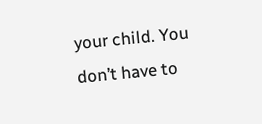your child. You don’t have to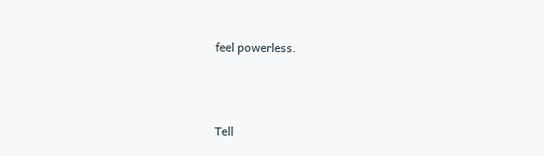feel powerless.



Tell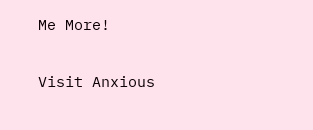Me More!

Visit Anxious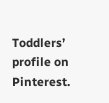Toddlers’ profile on Pinterest.